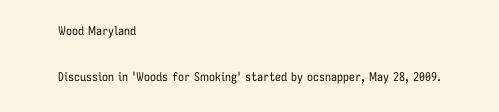Wood Maryland

Discussion in 'Woods for Smoking' started by ocsnapper, May 28, 2009.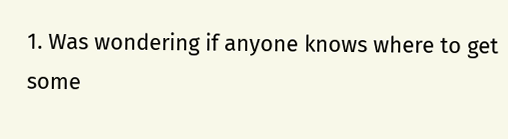1. Was wondering if anyone knows where to get some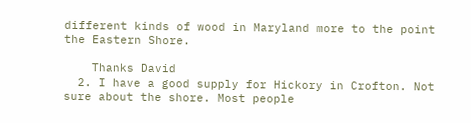different kinds of wood in Maryland more to the point the Eastern Shore.

    Thanks David
  2. I have a good supply for Hickory in Crofton. Not sure about the shore. Most people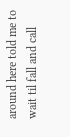around here told me to wait til fall and call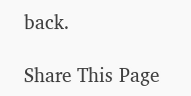back.

Share This Page